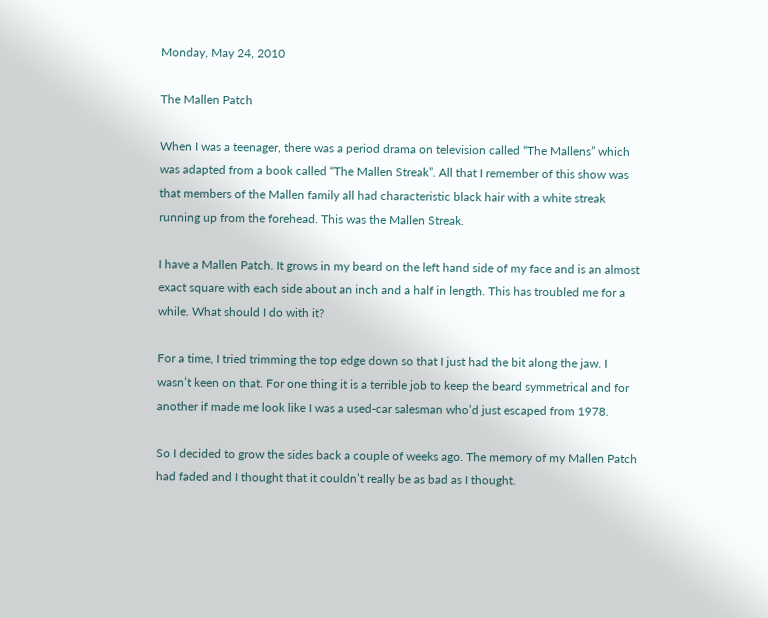Monday, May 24, 2010

The Mallen Patch

When I was a teenager, there was a period drama on television called “The Mallens” which was adapted from a book called “The Mallen Streak”. All that I remember of this show was that members of the Mallen family all had characteristic black hair with a white streak running up from the forehead. This was the Mallen Streak.

I have a Mallen Patch. It grows in my beard on the left hand side of my face and is an almost exact square with each side about an inch and a half in length. This has troubled me for a while. What should I do with it?

For a time, I tried trimming the top edge down so that I just had the bit along the jaw. I wasn’t keen on that. For one thing it is a terrible job to keep the beard symmetrical and for another if made me look like I was a used-car salesman who’d just escaped from 1978.

So I decided to grow the sides back a couple of weeks ago. The memory of my Mallen Patch had faded and I thought that it couldn’t really be as bad as I thought.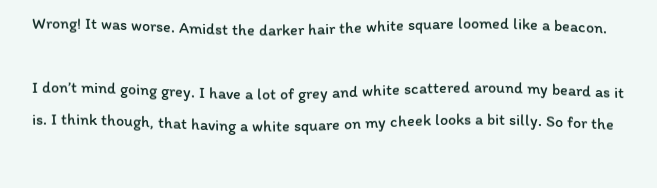Wrong! It was worse. Amidst the darker hair the white square loomed like a beacon.

I don’t mind going grey. I have a lot of grey and white scattered around my beard as it is. I think though, that having a white square on my cheek looks a bit silly. So for the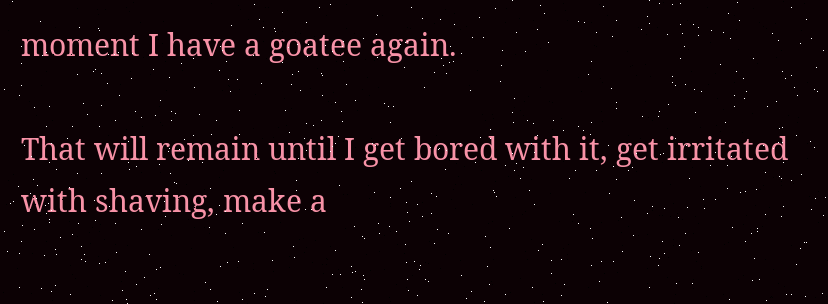moment I have a goatee again.

That will remain until I get bored with it, get irritated with shaving, make a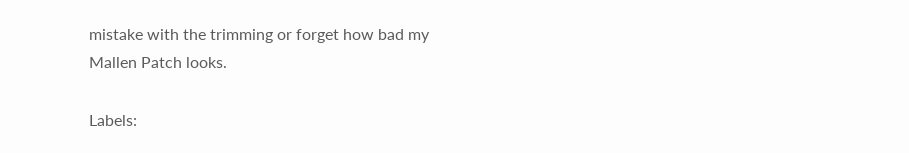mistake with the trimming or forget how bad my Mallen Patch looks.

Labels: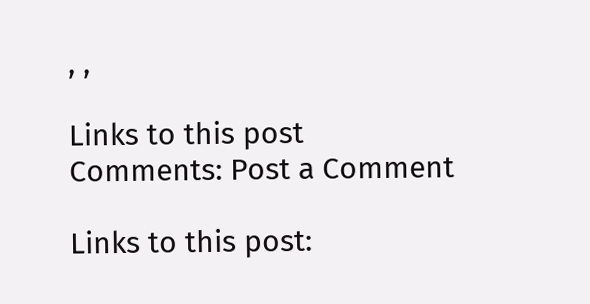, ,

Links to this post
Comments: Post a Comment

Links to this post: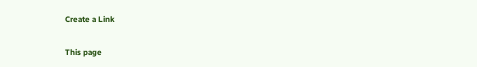Create a Link

This page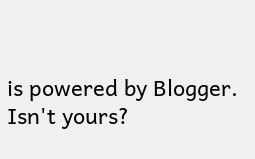is powered by Blogger. Isn't yours?